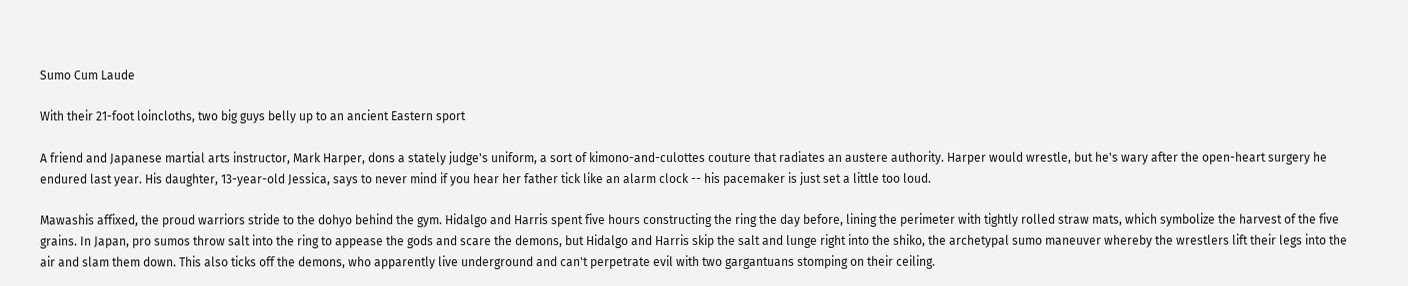Sumo Cum Laude

With their 21-foot loincloths, two big guys belly up to an ancient Eastern sport

A friend and Japanese martial arts instructor, Mark Harper, dons a stately judge's uniform, a sort of kimono-and-culottes couture that radiates an austere authority. Harper would wrestle, but he's wary after the open-heart surgery he endured last year. His daughter, 13-year-old Jessica, says to never mind if you hear her father tick like an alarm clock -- his pacemaker is just set a little too loud.

Mawashis affixed, the proud warriors stride to the dohyo behind the gym. Hidalgo and Harris spent five hours constructing the ring the day before, lining the perimeter with tightly rolled straw mats, which symbolize the harvest of the five grains. In Japan, pro sumos throw salt into the ring to appease the gods and scare the demons, but Hidalgo and Harris skip the salt and lunge right into the shiko, the archetypal sumo maneuver whereby the wrestlers lift their legs into the air and slam them down. This also ticks off the demons, who apparently live underground and can't perpetrate evil with two gargantuans stomping on their ceiling.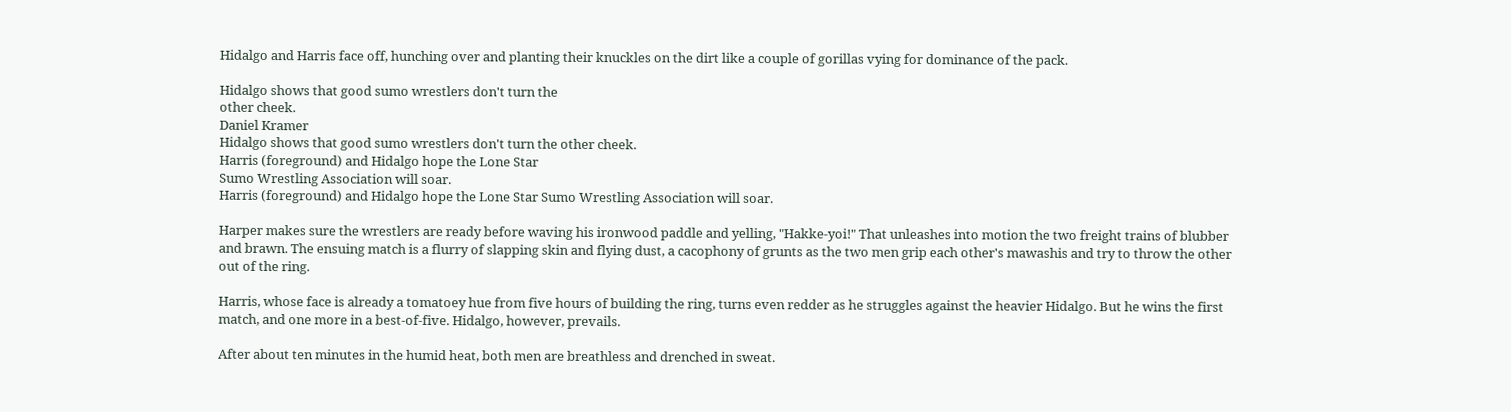Hidalgo and Harris face off, hunching over and planting their knuckles on the dirt like a couple of gorillas vying for dominance of the pack.

Hidalgo shows that good sumo wrestlers don't turn the
other cheek.
Daniel Kramer
Hidalgo shows that good sumo wrestlers don't turn the other cheek.
Harris (foreground) and Hidalgo hope the Lone Star
Sumo Wrestling Association will soar.
Harris (foreground) and Hidalgo hope the Lone Star Sumo Wrestling Association will soar.

Harper makes sure the wrestlers are ready before waving his ironwood paddle and yelling, "Hakke-yoi!" That unleashes into motion the two freight trains of blubber and brawn. The ensuing match is a flurry of slapping skin and flying dust, a cacophony of grunts as the two men grip each other's mawashis and try to throw the other out of the ring.

Harris, whose face is already a tomatoey hue from five hours of building the ring, turns even redder as he struggles against the heavier Hidalgo. But he wins the first match, and one more in a best-of-five. Hidalgo, however, prevails.

After about ten minutes in the humid heat, both men are breathless and drenched in sweat.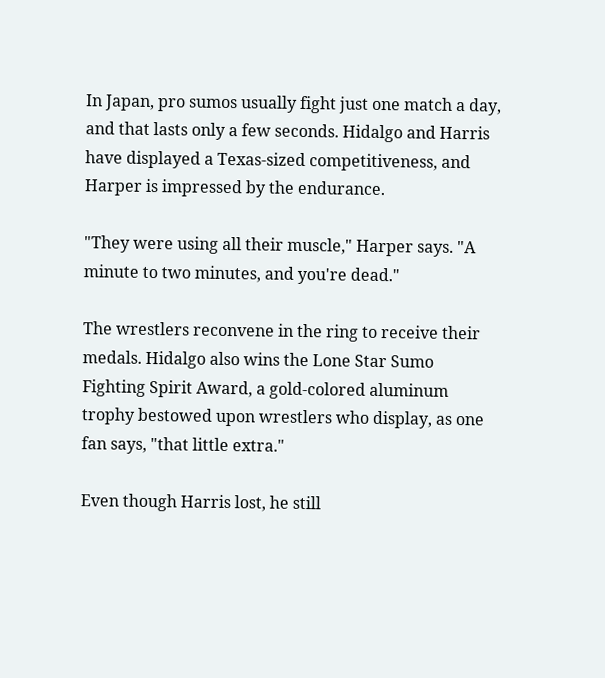In Japan, pro sumos usually fight just one match a day, and that lasts only a few seconds. Hidalgo and Harris have displayed a Texas-sized competitiveness, and Harper is impressed by the endurance.

"They were using all their muscle," Harper says. "A minute to two minutes, and you're dead."

The wrestlers reconvene in the ring to receive their medals. Hidalgo also wins the Lone Star Sumo Fighting Spirit Award, a gold-colored aluminum trophy bestowed upon wrestlers who display, as one fan says, "that little extra."

Even though Harris lost, he still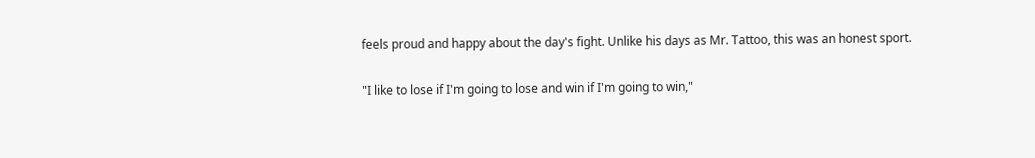feels proud and happy about the day's fight. Unlike his days as Mr. Tattoo, this was an honest sport.

"I like to lose if I'm going to lose and win if I'm going to win,"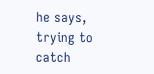he says, trying to catch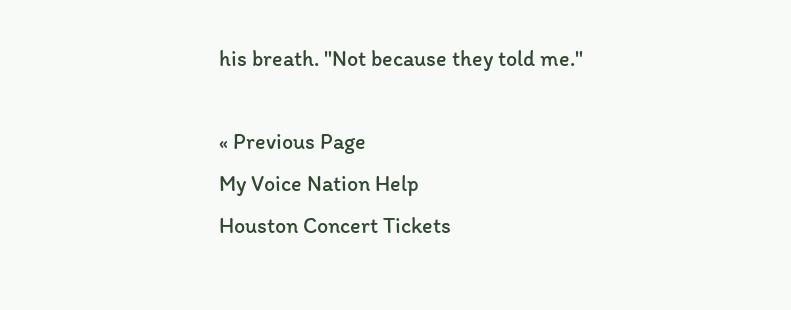his breath. "Not because they told me."

« Previous Page
My Voice Nation Help
Houston Concert Tickets